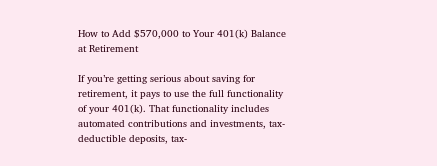How to Add $570,000 to Your 401(k) Balance at Retirement

If you’re getting serious about saving for retirement, it pays to use the full functionality of your 401(k). That functionality includes automated contributions and investments, tax-deductible deposits, tax-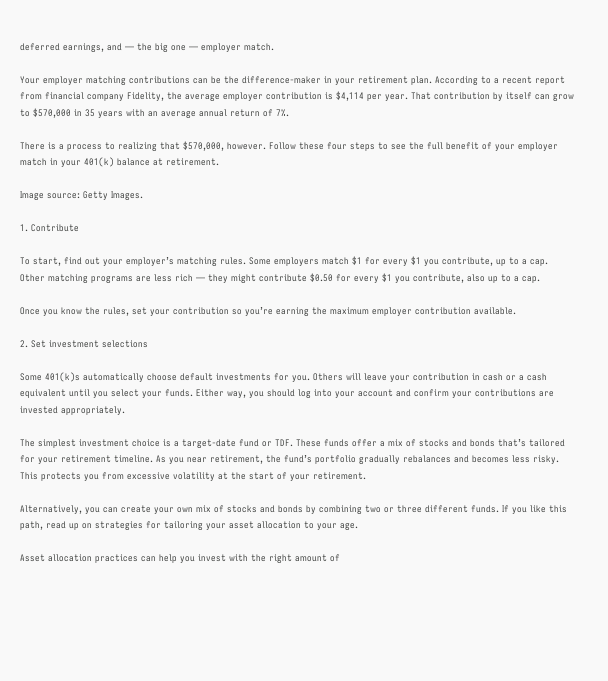deferred earnings, and — the big one — employer match.

Your employer matching contributions can be the difference-maker in your retirement plan. According to a recent report from financial company Fidelity, the average employer contribution is $4,114 per year. That contribution by itself can grow to $570,000 in 35 years with an average annual return of 7%.

There is a process to realizing that $570,000, however. Follow these four steps to see the full benefit of your employer match in your 401(k) balance at retirement.

Image source: Getty Images.

1. Contribute

To start, find out your employer’s matching rules. Some employers match $1 for every $1 you contribute, up to a cap. Other matching programs are less rich — they might contribute $0.50 for every $1 you contribute, also up to a cap.

Once you know the rules, set your contribution so you’re earning the maximum employer contribution available.

2. Set investment selections

Some 401(k)s automatically choose default investments for you. Others will leave your contribution in cash or a cash equivalent until you select your funds. Either way, you should log into your account and confirm your contributions are invested appropriately.

The simplest investment choice is a target-date fund or TDF. These funds offer a mix of stocks and bonds that’s tailored for your retirement timeline. As you near retirement, the fund’s portfolio gradually rebalances and becomes less risky. This protects you from excessive volatility at the start of your retirement.

Alternatively, you can create your own mix of stocks and bonds by combining two or three different funds. If you like this path, read up on strategies for tailoring your asset allocation to your age.

Asset allocation practices can help you invest with the right amount of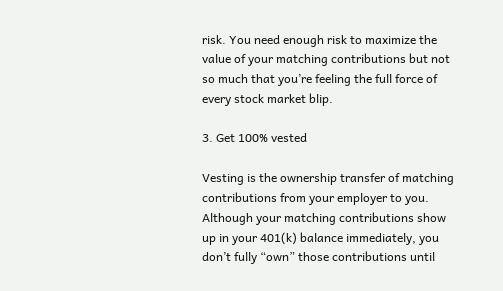risk. You need enough risk to maximize the value of your matching contributions but not so much that you’re feeling the full force of every stock market blip.

3. Get 100% vested

Vesting is the ownership transfer of matching contributions from your employer to you. Although your matching contributions show up in your 401(k) balance immediately, you don’t fully “own” those contributions until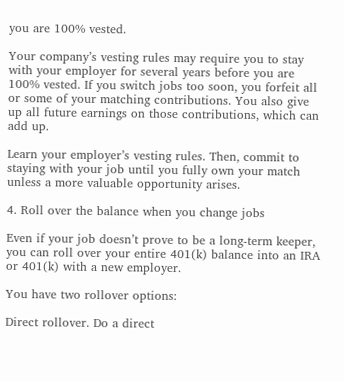you are 100% vested.

Your company’s vesting rules may require you to stay with your employer for several years before you are 100% vested. If you switch jobs too soon, you forfeit all or some of your matching contributions. You also give up all future earnings on those contributions, which can add up.

Learn your employer’s vesting rules. Then, commit to staying with your job until you fully own your match unless a more valuable opportunity arises.

4. Roll over the balance when you change jobs

Even if your job doesn’t prove to be a long-term keeper, you can roll over your entire 401(k) balance into an IRA or 401(k) with a new employer.

You have two rollover options:

Direct rollover. Do a direct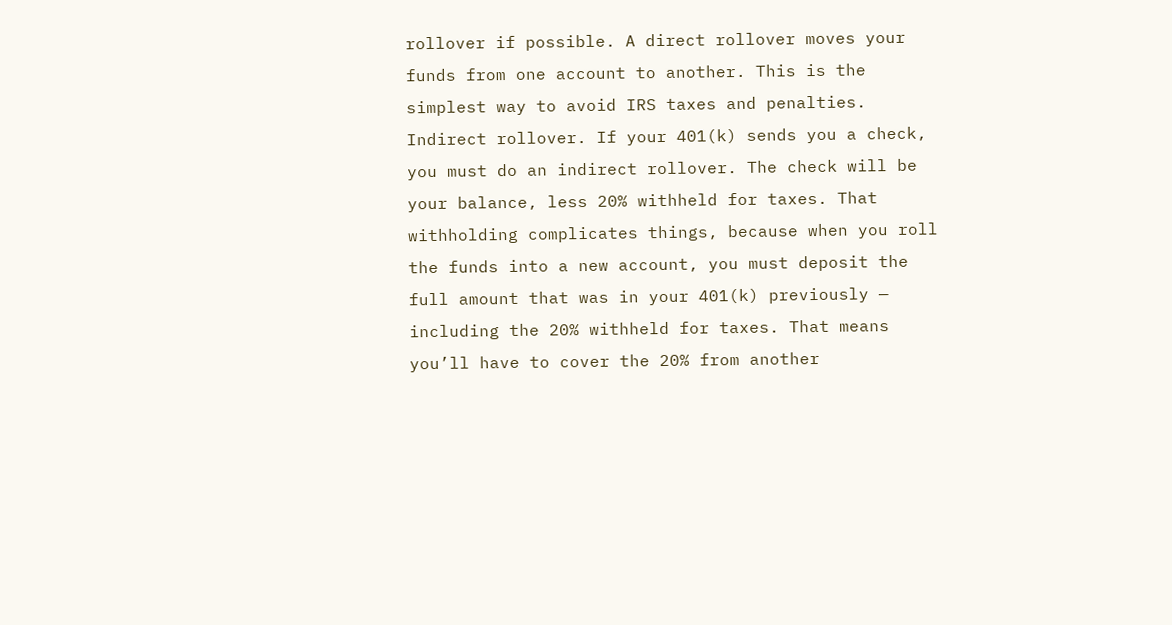rollover if possible. A direct rollover moves your funds from one account to another. This is the simplest way to avoid IRS taxes and penalties.
Indirect rollover. If your 401(k) sends you a check, you must do an indirect rollover. The check will be your balance, less 20% withheld for taxes. That withholding complicates things, because when you roll the funds into a new account, you must deposit the full amount that was in your 401(k) previously — including the 20% withheld for taxes. That means you’ll have to cover the 20% from another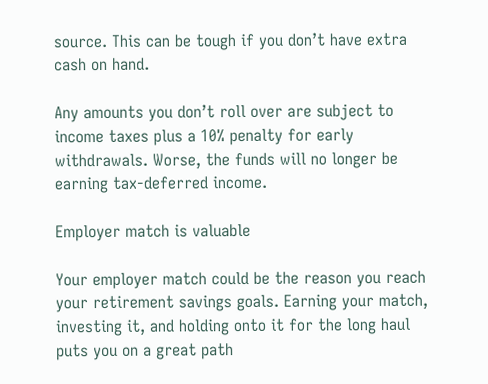source. This can be tough if you don’t have extra cash on hand.

Any amounts you don’t roll over are subject to income taxes plus a 10% penalty for early withdrawals. Worse, the funds will no longer be earning tax-deferred income.

Employer match is valuable

Your employer match could be the reason you reach your retirement savings goals. Earning your match, investing it, and holding onto it for the long haul puts you on a great path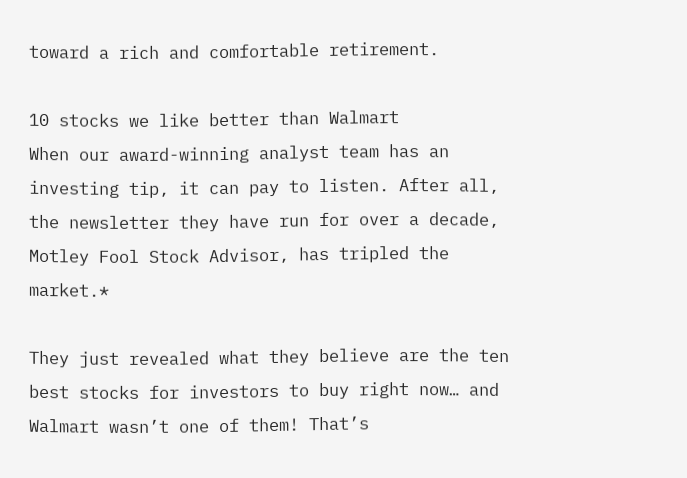toward a rich and comfortable retirement.

10 stocks we like better than Walmart
When our award-winning analyst team has an investing tip, it can pay to listen. After all, the newsletter they have run for over a decade, Motley Fool Stock Advisor, has tripled the market.*

They just revealed what they believe are the ten best stocks for investors to buy right now… and Walmart wasn’t one of them! That’s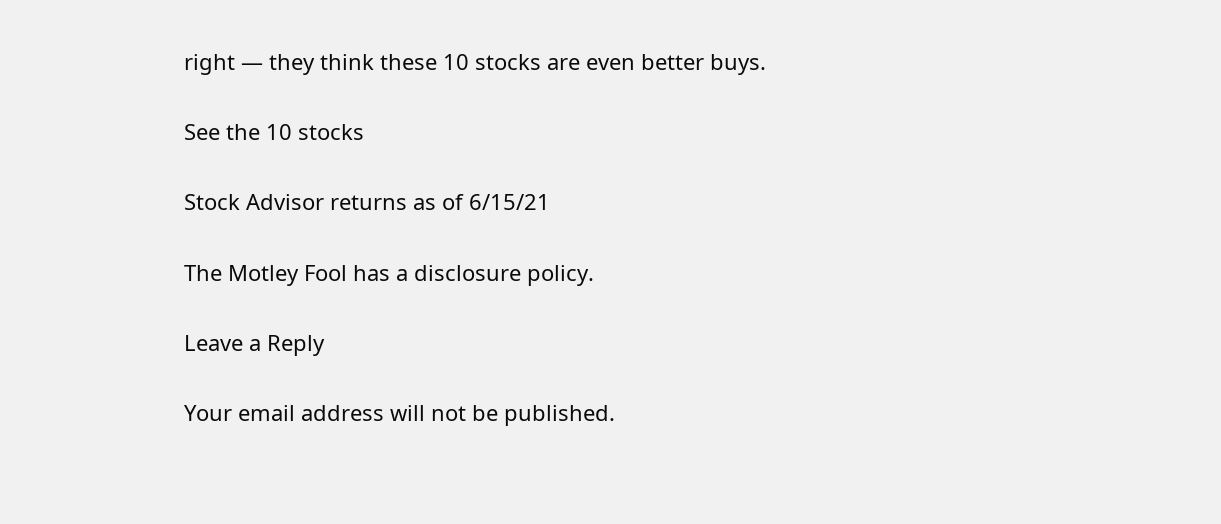right — they think these 10 stocks are even better buys.

See the 10 stocks

Stock Advisor returns as of 6/15/21

The Motley Fool has a disclosure policy.

Leave a Reply

Your email address will not be published.